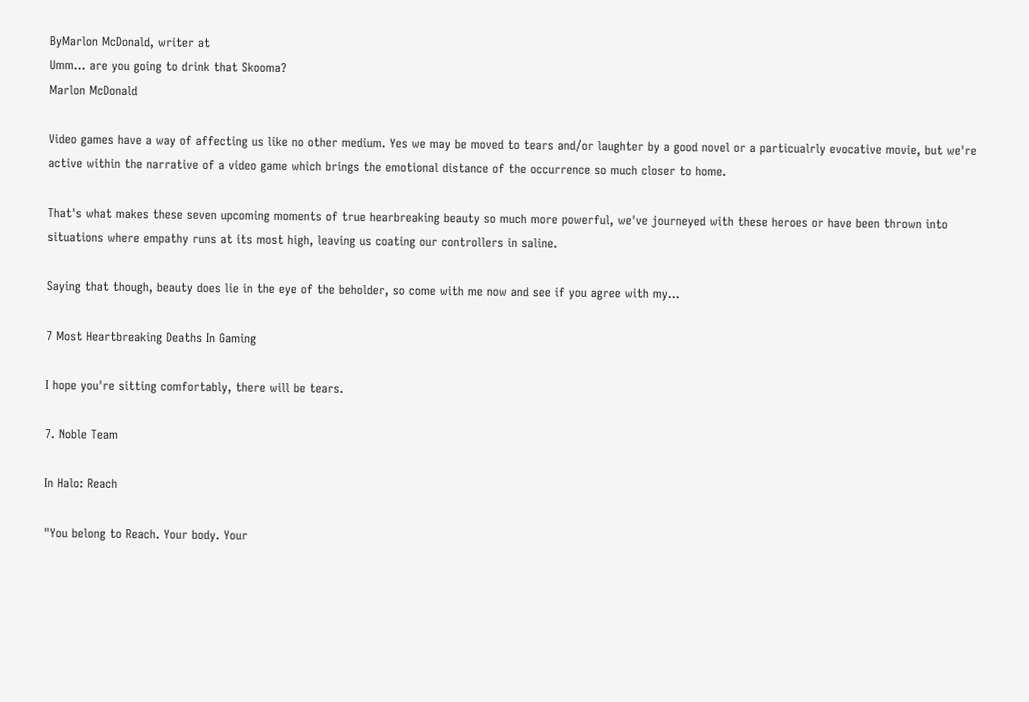ByMarlon McDonald, writer at
Umm... are you going to drink that Skooma?
Marlon McDonald

Video games have a way of affecting us like no other medium. Yes we may be moved to tears and/or laughter by a good novel or a particualrly evocative movie, but we're active within the narrative of a video game which brings the emotional distance of the occurrence so much closer to home.

That's what makes these seven upcoming moments of true hearbreaking beauty so much more powerful, we've journeyed with these heroes or have been thrown into situations where empathy runs at its most high, leaving us coating our controllers in saline.

Saying that though, beauty does lie in the eye of the beholder, so come with me now and see if you agree with my...

7 Most Heartbreaking Deaths In Gaming

I hope you're sitting comfortably, there will be tears.

7. Noble Team

In Halo: Reach

"You belong to Reach. Your body. Your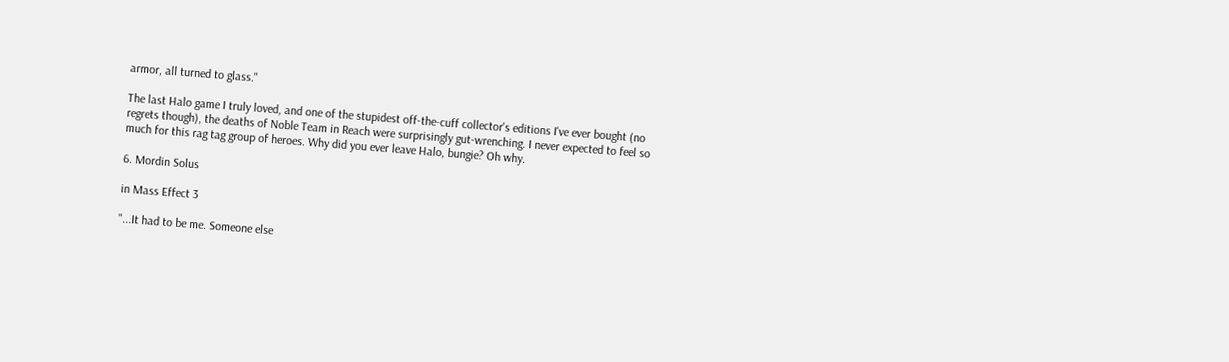armor, all turned to glass."

The last Halo game I truly loved, and one of the stupidest off-the-cuff collector's editions I've ever bought (no regrets though), the deaths of Noble Team in Reach were surprisingly gut-wrenching. I never expected to feel so much for this rag tag group of heroes. Why did you ever leave Halo, bungie? Oh why.

6. Mordin Solus

in Mass Effect 3

"...It had to be me. Someone else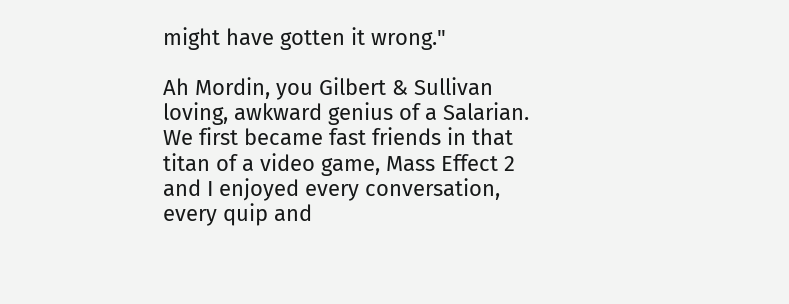might have gotten it wrong."

Ah Mordin, you Gilbert & Sullivan loving, awkward genius of a Salarian. We first became fast friends in that titan of a video game, Mass Effect 2 and I enjoyed every conversation, every quip and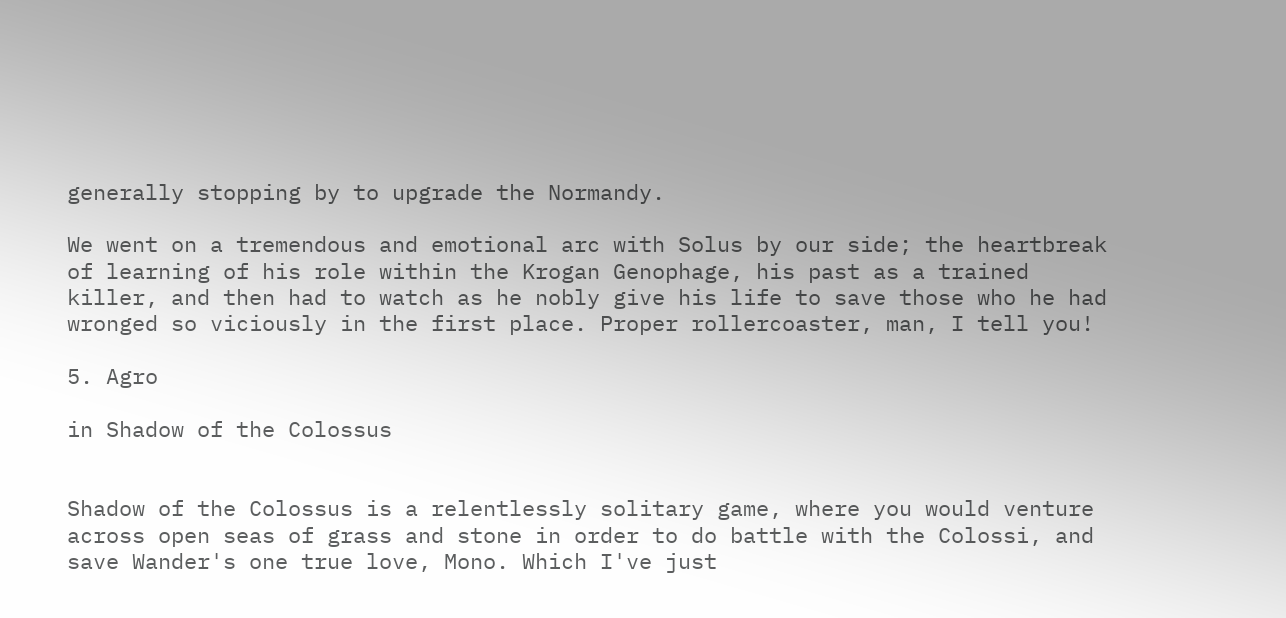generally stopping by to upgrade the Normandy.

We went on a tremendous and emotional arc with Solus by our side; the heartbreak of learning of his role within the Krogan Genophage, his past as a trained killer, and then had to watch as he nobly give his life to save those who he had wronged so viciously in the first place. Proper rollercoaster, man, I tell you!

5. Agro

in Shadow of the Colossus


Shadow of the Colossus is a relentlessly solitary game, where you would venture across open seas of grass and stone in order to do battle with the Colossi, and save Wander's one true love, Mono. Which I've just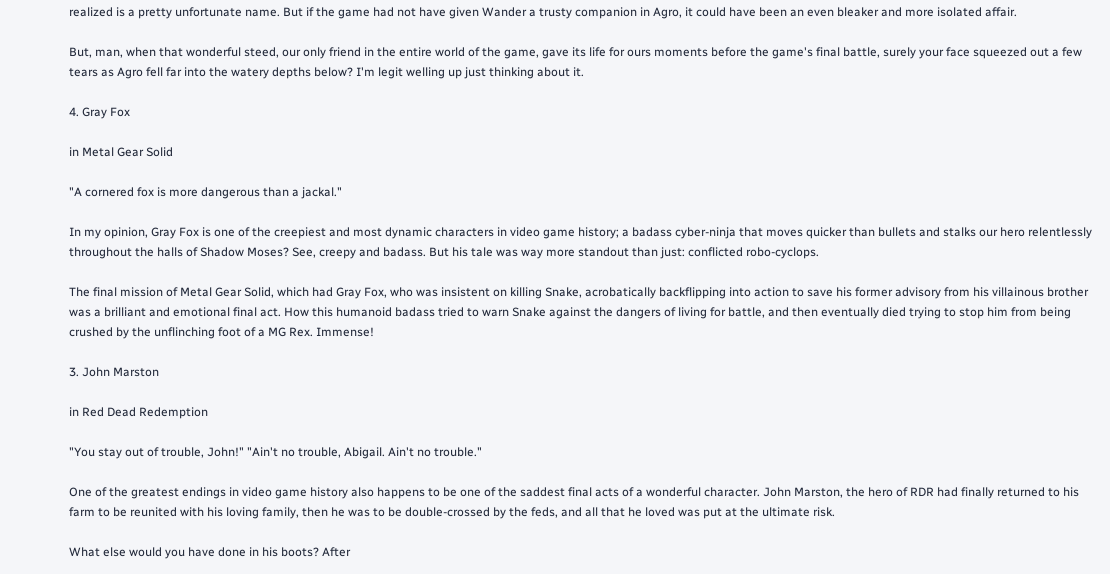realized is a pretty unfortunate name. But if the game had not have given Wander a trusty companion in Agro, it could have been an even bleaker and more isolated affair.

But, man, when that wonderful steed, our only friend in the entire world of the game, gave its life for ours moments before the game's final battle, surely your face squeezed out a few tears as Agro fell far into the watery depths below? I'm legit welling up just thinking about it.

4. Gray Fox

in Metal Gear Solid

"A cornered fox is more dangerous than a jackal."

In my opinion, Gray Fox is one of the creepiest and most dynamic characters in video game history; a badass cyber-ninja that moves quicker than bullets and stalks our hero relentlessly throughout the halls of Shadow Moses? See, creepy and badass. But his tale was way more standout than just: conflicted robo-cyclops.

The final mission of Metal Gear Solid, which had Gray Fox, who was insistent on killing Snake, acrobatically backflipping into action to save his former advisory from his villainous brother was a brilliant and emotional final act. How this humanoid badass tried to warn Snake against the dangers of living for battle, and then eventually died trying to stop him from being crushed by the unflinching foot of a MG Rex. Immense!

3. John Marston

in Red Dead Redemption

"You stay out of trouble, John!" "Ain't no trouble, Abigail. Ain't no trouble."

One of the greatest endings in video game history also happens to be one of the saddest final acts of a wonderful character. John Marston, the hero of RDR had finally returned to his farm to be reunited with his loving family, then he was to be double-crossed by the feds, and all that he loved was put at the ultimate risk.

What else would you have done in his boots? After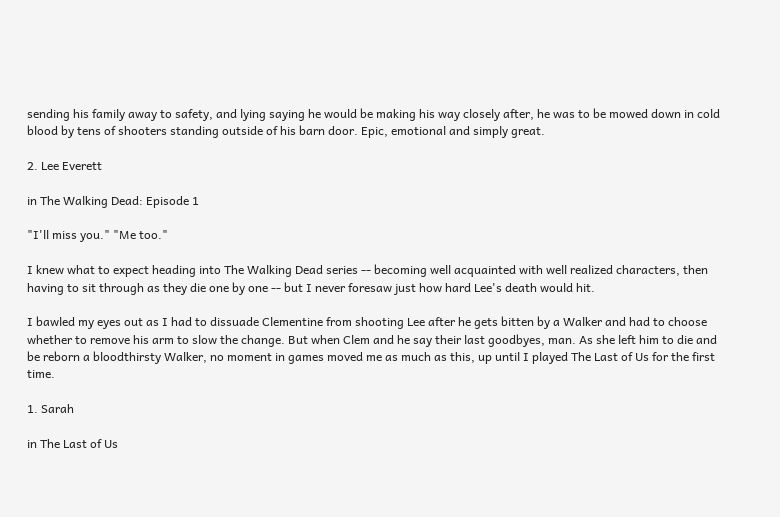sending his family away to safety, and lying saying he would be making his way closely after, he was to be mowed down in cold blood by tens of shooters standing outside of his barn door. Epic, emotional and simply great.

2. Lee Everett

in The Walking Dead: Episode 1

"I'll miss you." "Me too."

I knew what to expect heading into The Walking Dead series -- becoming well acquainted with well realized characters, then having to sit through as they die one by one -- but I never foresaw just how hard Lee's death would hit.

I bawled my eyes out as I had to dissuade Clementine from shooting Lee after he gets bitten by a Walker and had to choose whether to remove his arm to slow the change. But when Clem and he say their last goodbyes, man. As she left him to die and be reborn a bloodthirsty Walker, no moment in games moved me as much as this, up until I played The Last of Us for the first time.

1. Sarah

in The Last of Us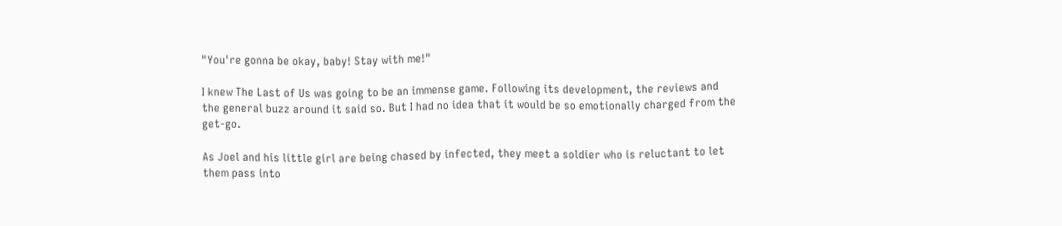"You're gonna be okay, baby! Stay with me!"

I knew The Last of Us was going to be an immense game. Following its development, the reviews and the general buzz around it said so. But I had no idea that it would be so emotionally charged from the get-go.

As Joel and his little girl are being chased by infected, they meet a soldier who is reluctant to let them pass into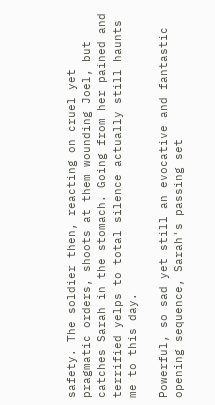safety. The soldier then, reacting on cruel yet pragmatic orders, shoots at them wounding Joel, but catches Sarah in the stomach. Going from her pained and terrified yelps to total silence actually still haunts me to this day.

Powerful, so sad yet still an evocative and fantastic opening sequence, Sarah's passing set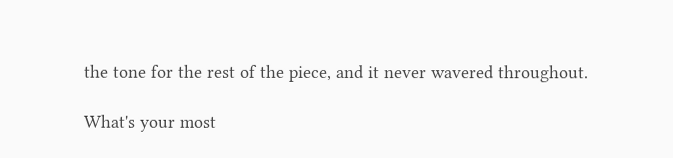the tone for the rest of the piece, and it never wavered throughout.

What's your most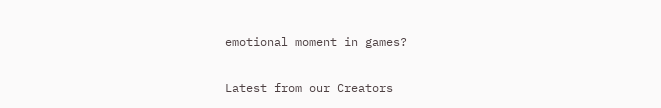emotional moment in games?


Latest from our Creators